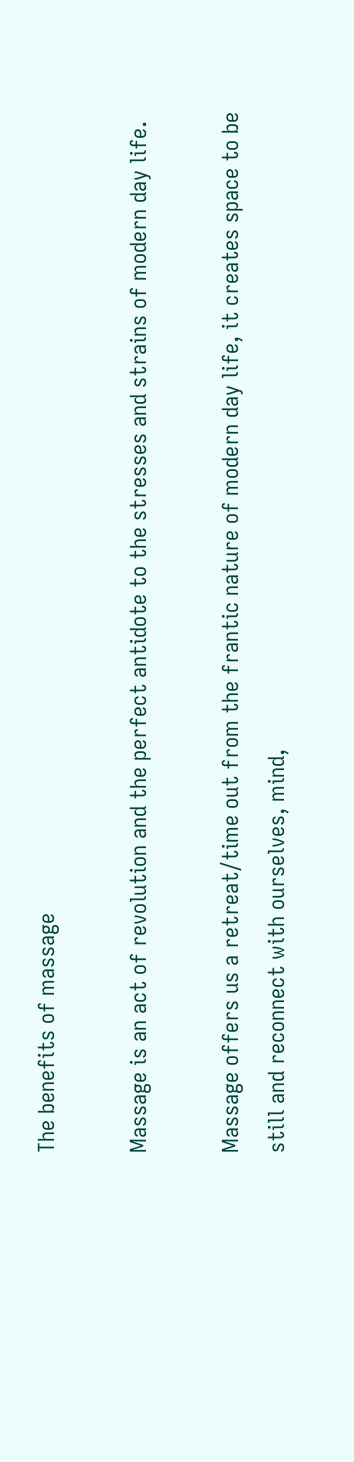The benefits of massage

Massage is an act of revolution and the perfect antidote to the stresses and strains of modern day life.

Massage offers us a retreat/time out from the frantic nature of modern day life, it creates space to be still and reconnect with ourselves, mind,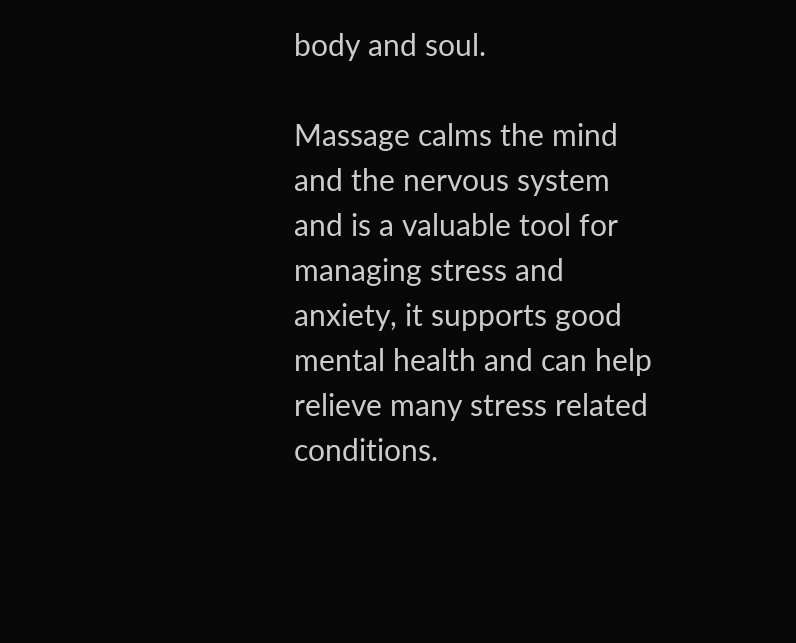body and soul.

Massage calms the mind and the nervous system and is a valuable tool for managing stress and anxiety, it supports good mental health and can help relieve many stress related conditions.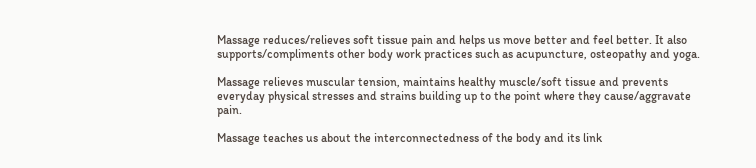Massage reduces/relieves soft tissue pain and helps us move better and feel better. It also supports/compliments other body work practices such as acupuncture, osteopathy and yoga.

Massage relieves muscular tension, maintains healthy muscle/soft tissue and prevents everyday physical stresses and strains building up to the point where they cause/aggravate pain.

Massage teaches us about the interconnectedness of the body and its link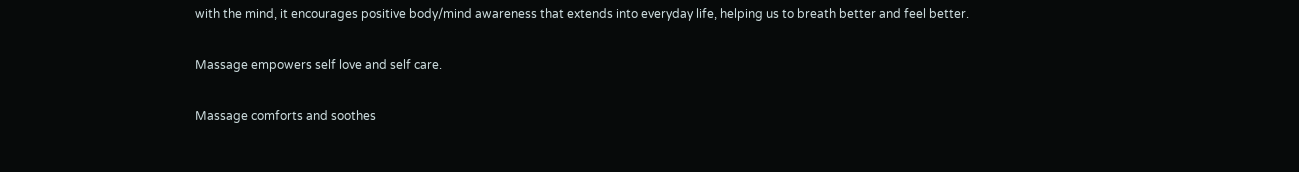with the mind, it encourages positive body/mind awareness that extends into everyday life, helping us to breath better and feel better.

Massage empowers self love and self care.

Massage comforts and soothes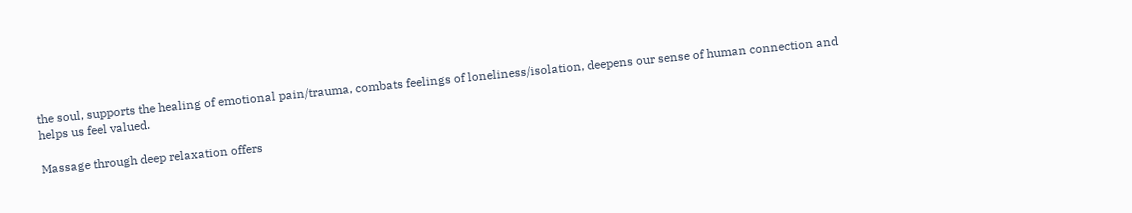the soul, supports the healing of emotional pain/trauma, combats feelings of loneliness/isolation, deepens our sense of human connection and helps us feel valued.

Massage through deep relaxation offers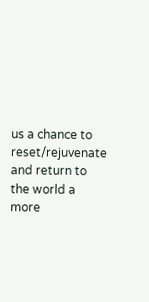us a chance to reset/rejuvenate and return to the world a more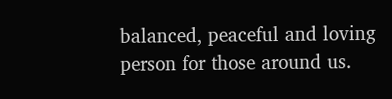balanced, peaceful and loving person for those around us.